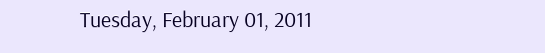Tuesday, February 01, 2011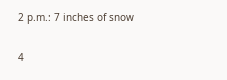2 p.m.: 7 inches of snow

4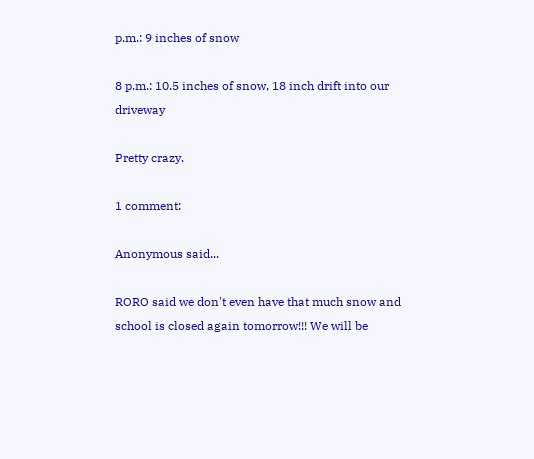p.m.: 9 inches of snow

8 p.m.: 10.5 inches of snow, 18 inch drift into our driveway

Pretty crazy.

1 comment:

Anonymous said...

RORO said we don't even have that much snow and school is closed again tomorrow!!! We will be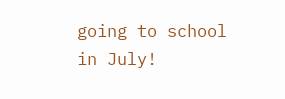going to school in July!